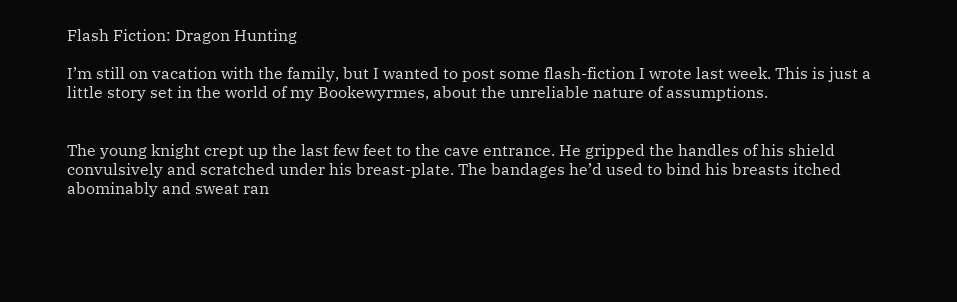Flash Fiction: Dragon Hunting

I’m still on vacation with the family, but I wanted to post some flash-fiction I wrote last week. This is just a little story set in the world of my Bookewyrmes, about the unreliable nature of assumptions.


The young knight crept up the last few feet to the cave entrance. He gripped the handles of his shield convulsively and scratched under his breast-plate. The bandages he’d used to bind his breasts itched abominably and sweat ran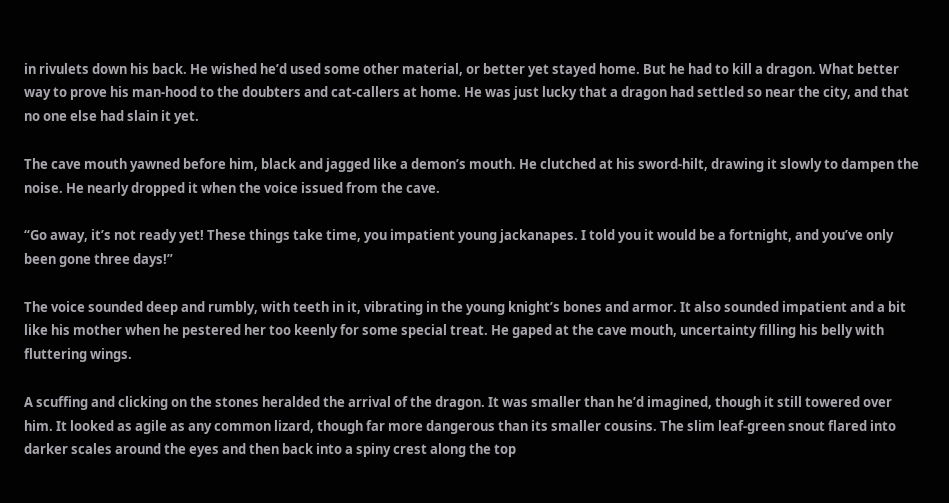in rivulets down his back. He wished he’d used some other material, or better yet stayed home. But he had to kill a dragon. What better way to prove his man-hood to the doubters and cat-callers at home. He was just lucky that a dragon had settled so near the city, and that no one else had slain it yet.

The cave mouth yawned before him, black and jagged like a demon’s mouth. He clutched at his sword-hilt, drawing it slowly to dampen the noise. He nearly dropped it when the voice issued from the cave.

“Go away, it’s not ready yet! These things take time, you impatient young jackanapes. I told you it would be a fortnight, and you’ve only been gone three days!”

The voice sounded deep and rumbly, with teeth in it, vibrating in the young knight’s bones and armor. It also sounded impatient and a bit like his mother when he pestered her too keenly for some special treat. He gaped at the cave mouth, uncertainty filling his belly with fluttering wings.

A scuffing and clicking on the stones heralded the arrival of the dragon. It was smaller than he’d imagined, though it still towered over him. It looked as agile as any common lizard, though far more dangerous than its smaller cousins. The slim leaf-green snout flared into darker scales around the eyes and then back into a spiny crest along the top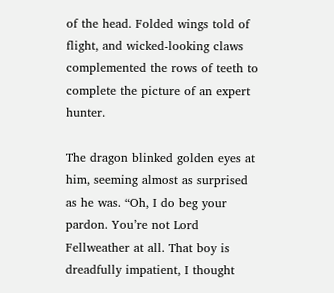of the head. Folded wings told of flight, and wicked-looking claws complemented the rows of teeth to complete the picture of an expert hunter.

The dragon blinked golden eyes at him, seeming almost as surprised as he was. “Oh, I do beg your pardon. You’re not Lord Fellweather at all. That boy is dreadfully impatient, I thought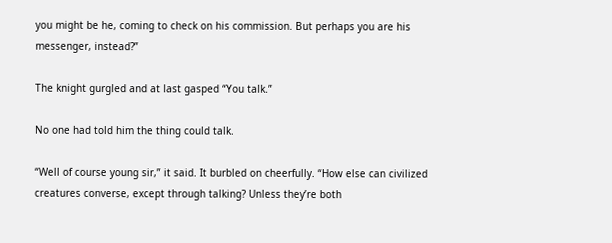you might be he, coming to check on his commission. But perhaps you are his messenger, instead?”

The knight gurgled and at last gasped “You talk.”

No one had told him the thing could talk.

“Well of course young sir,” it said. It burbled on cheerfully. “How else can civilized creatures converse, except through talking? Unless they’re both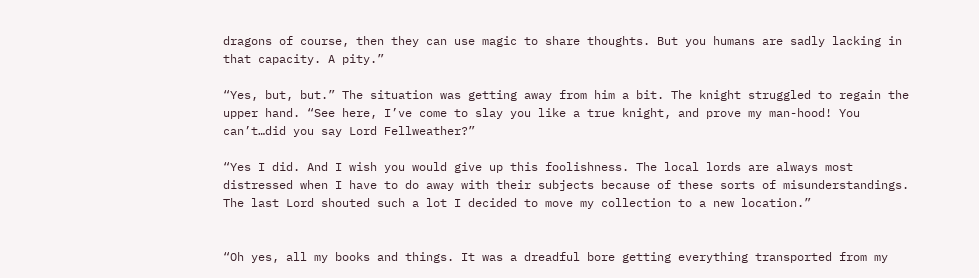dragons of course, then they can use magic to share thoughts. But you humans are sadly lacking in that capacity. A pity.”

“Yes, but, but.” The situation was getting away from him a bit. The knight struggled to regain the upper hand. “See here, I’ve come to slay you like a true knight, and prove my man-hood! You can’t…did you say Lord Fellweather?”

“Yes I did. And I wish you would give up this foolishness. The local lords are always most distressed when I have to do away with their subjects because of these sorts of misunderstandings. The last Lord shouted such a lot I decided to move my collection to a new location.”


“Oh yes, all my books and things. It was a dreadful bore getting everything transported from my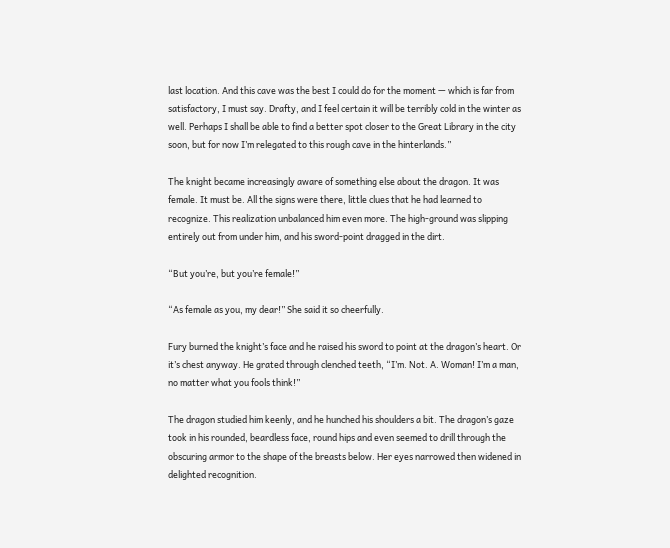last location. And this cave was the best I could do for the moment — which is far from satisfactory, I must say. Drafty, and I feel certain it will be terribly cold in the winter as well. Perhaps I shall be able to find a better spot closer to the Great Library in the city soon, but for now I’m relegated to this rough cave in the hinterlands.”

The knight became increasingly aware of something else about the dragon. It was female. It must be. All the signs were there, little clues that he had learned to recognize. This realization unbalanced him even more. The high-ground was slipping entirely out from under him, and his sword-point dragged in the dirt.

“But you’re, but you’re female!”

“As female as you, my dear!” She said it so cheerfully.

Fury burned the knight’s face and he raised his sword to point at the dragon’s heart. Or it’s chest anyway. He grated through clenched teeth, “I’m. Not. A. Woman! I’m a man, no matter what you fools think!”

The dragon studied him keenly, and he hunched his shoulders a bit. The dragon’s gaze took in his rounded, beardless face, round hips and even seemed to drill through the obscuring armor to the shape of the breasts below. Her eyes narrowed then widened in delighted recognition.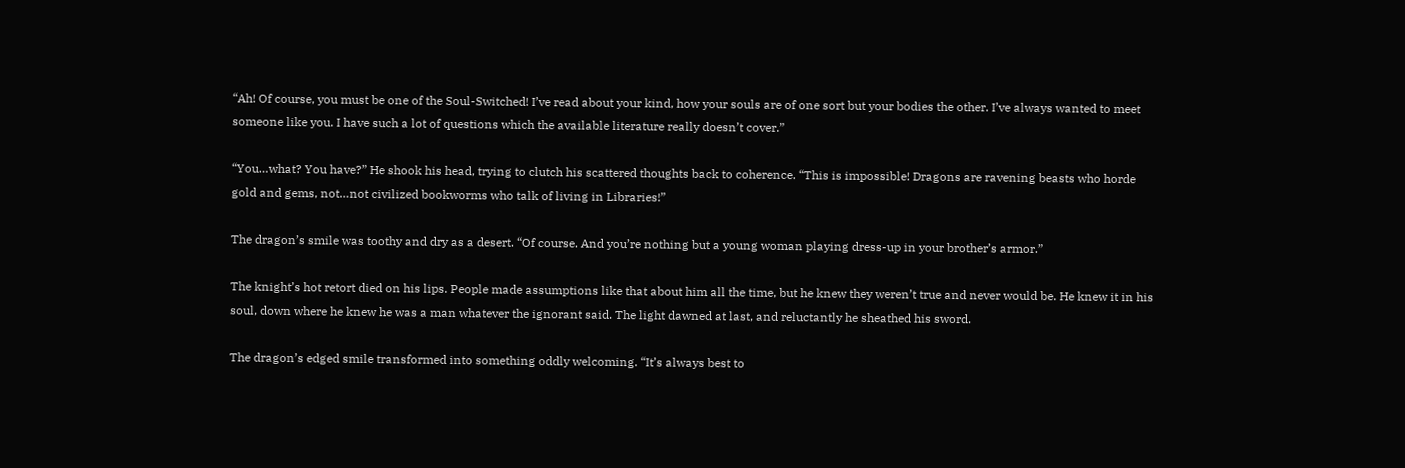“Ah! Of course, you must be one of the Soul-Switched! I’ve read about your kind, how your souls are of one sort but your bodies the other. I’ve always wanted to meet someone like you. I have such a lot of questions which the available literature really doesn’t cover.”

“You…what? You have?” He shook his head, trying to clutch his scattered thoughts back to coherence. “This is impossible! Dragons are ravening beasts who horde gold and gems, not…not civilized bookworms who talk of living in Libraries!”

The dragon’s smile was toothy and dry as a desert. “Of course. And you’re nothing but a young woman playing dress-up in your brother’s armor.”

The knight’s hot retort died on his lips. People made assumptions like that about him all the time, but he knew they weren’t true and never would be. He knew it in his soul, down where he knew he was a man whatever the ignorant said. The light dawned at last, and reluctantly he sheathed his sword.

The dragon’s edged smile transformed into something oddly welcoming. “It’s always best to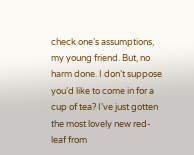check one’s assumptions, my young friend. But, no harm done. I don’t suppose you’d like to come in for a cup of tea? I’ve just gotten the most lovely new red-leaf from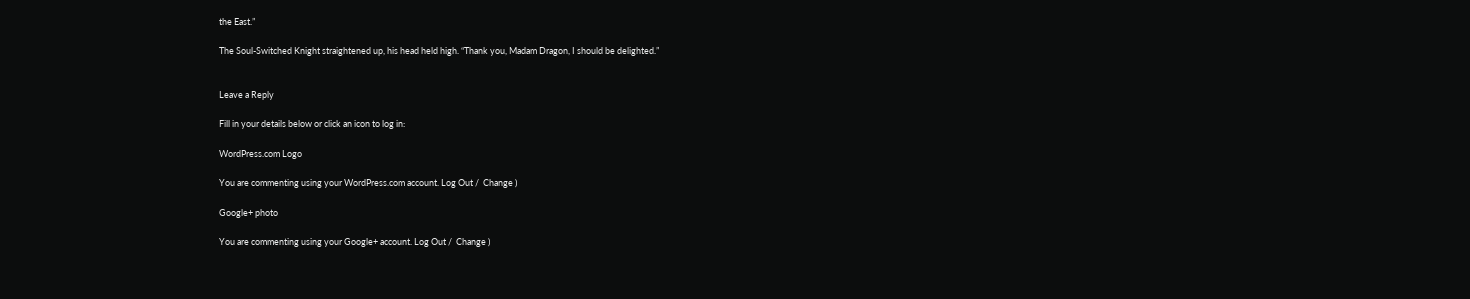the East.”

The Soul-Switched Knight straightened up, his head held high. “Thank you, Madam Dragon, I should be delighted.”


Leave a Reply

Fill in your details below or click an icon to log in:

WordPress.com Logo

You are commenting using your WordPress.com account. Log Out /  Change )

Google+ photo

You are commenting using your Google+ account. Log Out /  Change )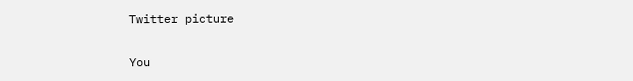Twitter picture

You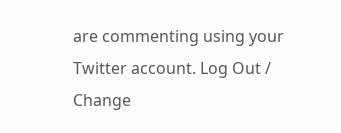are commenting using your Twitter account. Log Out /  Change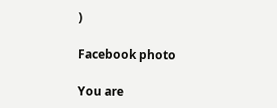)

Facebook photo

You are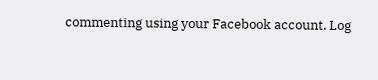commenting using your Facebook account. Log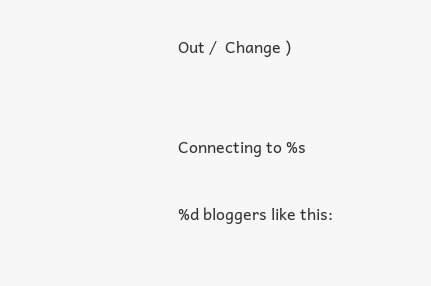Out /  Change )


Connecting to %s

%d bloggers like this: